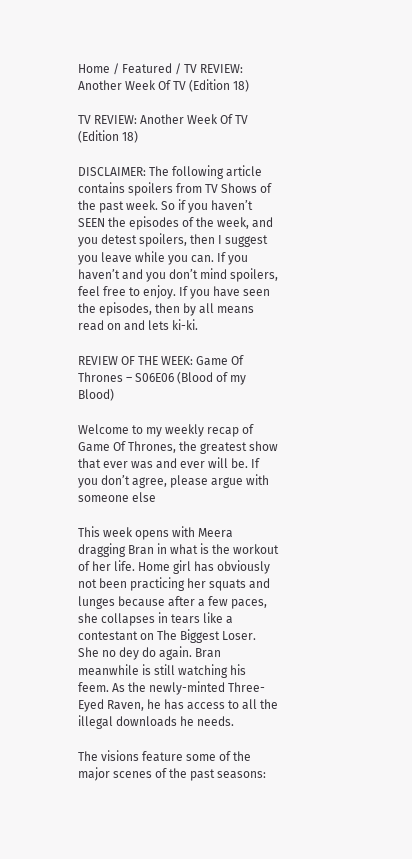Home / Featured / TV REVIEW: Another Week Of TV (Edition 18)

TV REVIEW: Another Week Of TV (Edition 18)

DISCLAIMER: The following article contains spoilers from TV Shows of the past week. So if you haven’t SEEN the episodes of the week, and you detest spoilers, then I suggest you leave while you can. If you haven’t and you don’t mind spoilers, feel free to enjoy. If you have seen the episodes, then by all means read on and lets ki-ki.

REVIEW OF THE WEEK: Game Of Thrones – S06E06 (Blood of my Blood)

Welcome to my weekly recap of Game Of Thrones, the greatest show that ever was and ever will be. If you don’t agree, please argue with someone else

This week opens with Meera dragging Bran in what is the workout of her life. Home girl has obviously not been practicing her squats and lunges because after a few paces, she collapses in tears like a contestant on The Biggest Loser. She no dey do again. Bran meanwhile is still watching his feem. As the newly-minted Three-Eyed Raven, he has access to all the illegal downloads he needs.

The visions feature some of the major scenes of the past seasons: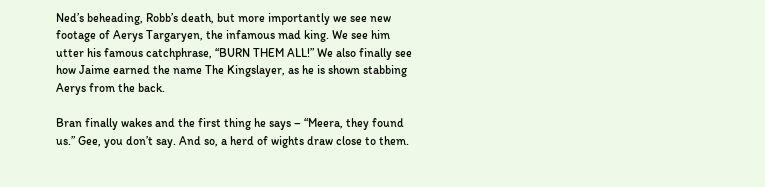Ned’s beheading, Robb’s death, but more importantly we see new footage of Aerys Targaryen, the infamous mad king. We see him utter his famous catchphrase, “BURN THEM ALL!” We also finally see how Jaime earned the name The Kingslayer, as he is shown stabbing Aerys from the back.

Bran finally wakes and the first thing he says – “Meera, they found us.” Gee, you don’t say. And so, a herd of wights draw close to them.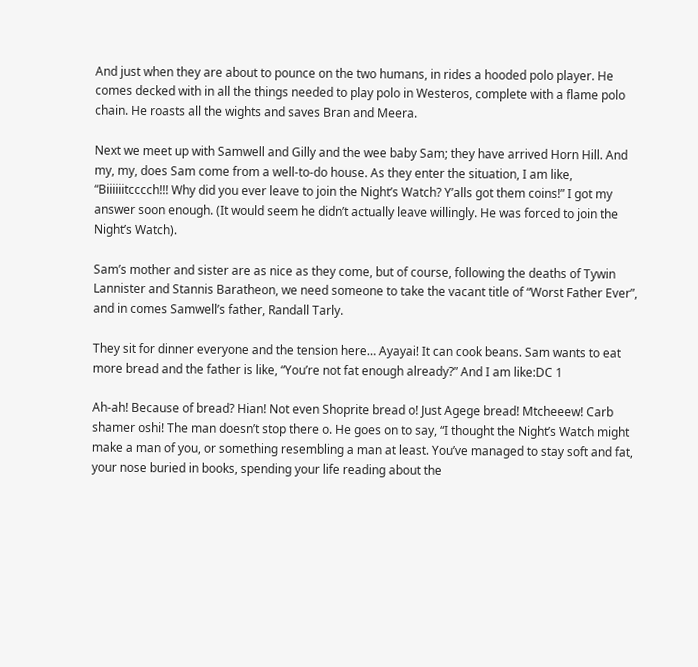And just when they are about to pounce on the two humans, in rides a hooded polo player. He comes decked with in all the things needed to play polo in Westeros, complete with a flame polo chain. He roasts all the wights and saves Bran and Meera.

Next we meet up with Samwell and Gilly and the wee baby Sam; they have arrived Horn Hill. And my, my, does Sam come from a well-to-do house. As they enter the situation, I am like, “Biiiiiitcccch!!! Why did you ever leave to join the Night’s Watch? Y’alls got them coins!” I got my answer soon enough. (It would seem he didn’t actually leave willingly. He was forced to join the Night’s Watch).

Sam’s mother and sister are as nice as they come, but of course, following the deaths of Tywin Lannister and Stannis Baratheon, we need someone to take the vacant title of “Worst Father Ever”, and in comes Samwell’s father, Randall Tarly.

They sit for dinner everyone and the tension here… Ayayai! It can cook beans. Sam wants to eat more bread and the father is like, “You’re not fat enough already?” And I am like:DC 1

Ah-ah! Because of bread? Hian! Not even Shoprite bread o! Just Agege bread! Mtcheeew! Carb shamer oshi! The man doesn’t stop there o. He goes on to say, “I thought the Night’s Watch might make a man of you, or something resembling a man at least. You’ve managed to stay soft and fat, your nose buried in books, spending your life reading about the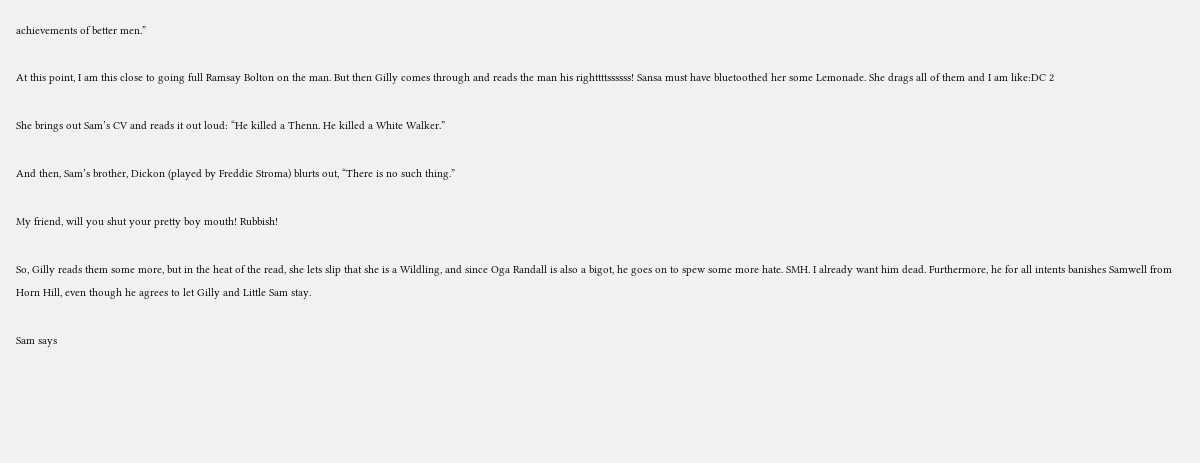achievements of better men.”

At this point, I am this close to going full Ramsay Bolton on the man. But then Gilly comes through and reads the man his righttttssssss! Sansa must have bluetoothed her some Lemonade. She drags all of them and I am like:DC 2

She brings out Sam’s CV and reads it out loud: “He killed a Thenn. He killed a White Walker.”

And then, Sam’s brother, Dickon (played by Freddie Stroma) blurts out, “There is no such thing.”

My friend, will you shut your pretty boy mouth! Rubbish!

So, Gilly reads them some more, but in the heat of the read, she lets slip that she is a Wildling, and since Oga Randall is also a bigot, he goes on to spew some more hate. SMH. I already want him dead. Furthermore, he for all intents banishes Samwell from Horn Hill, even though he agrees to let Gilly and Little Sam stay.

Sam says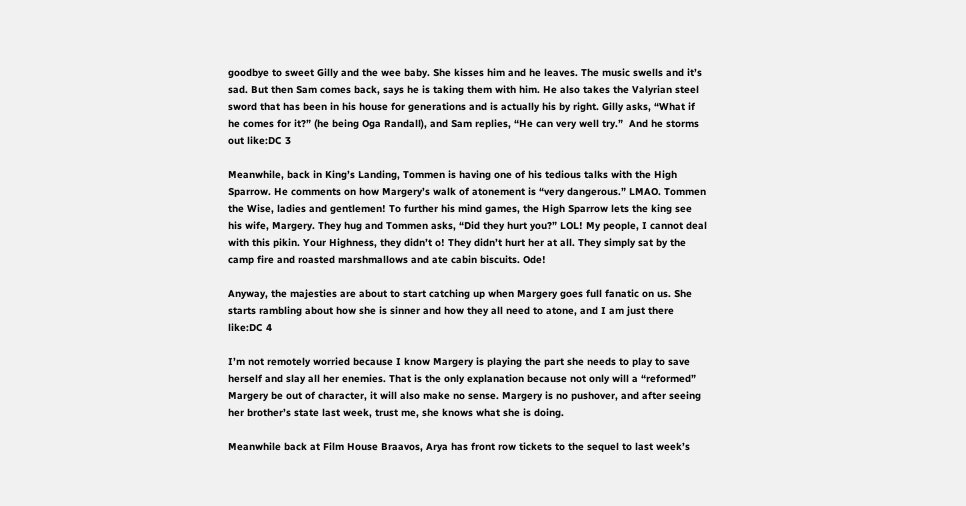goodbye to sweet Gilly and the wee baby. She kisses him and he leaves. The music swells and it’s sad. But then Sam comes back, says he is taking them with him. He also takes the Valyrian steel sword that has been in his house for generations and is actually his by right. Gilly asks, “What if he comes for it?” (he being Oga Randall), and Sam replies, “He can very well try.”  And he storms out like:DC 3

Meanwhile, back in King’s Landing, Tommen is having one of his tedious talks with the High Sparrow. He comments on how Margery’s walk of atonement is “very dangerous.” LMAO. Tommen the Wise, ladies and gentlemen! To further his mind games, the High Sparrow lets the king see his wife, Margery. They hug and Tommen asks, “Did they hurt you?” LOL! My people, I cannot deal with this pikin. Your Highness, they didn’t o! They didn’t hurt her at all. They simply sat by the camp fire and roasted marshmallows and ate cabin biscuits. Ode!

Anyway, the majesties are about to start catching up when Margery goes full fanatic on us. She starts rambling about how she is sinner and how they all need to atone, and I am just there like:DC 4

I’m not remotely worried because I know Margery is playing the part she needs to play to save herself and slay all her enemies. That is the only explanation because not only will a “reformed” Margery be out of character, it will also make no sense. Margery is no pushover, and after seeing her brother’s state last week, trust me, she knows what she is doing.

Meanwhile back at Film House Braavos, Arya has front row tickets to the sequel to last week’s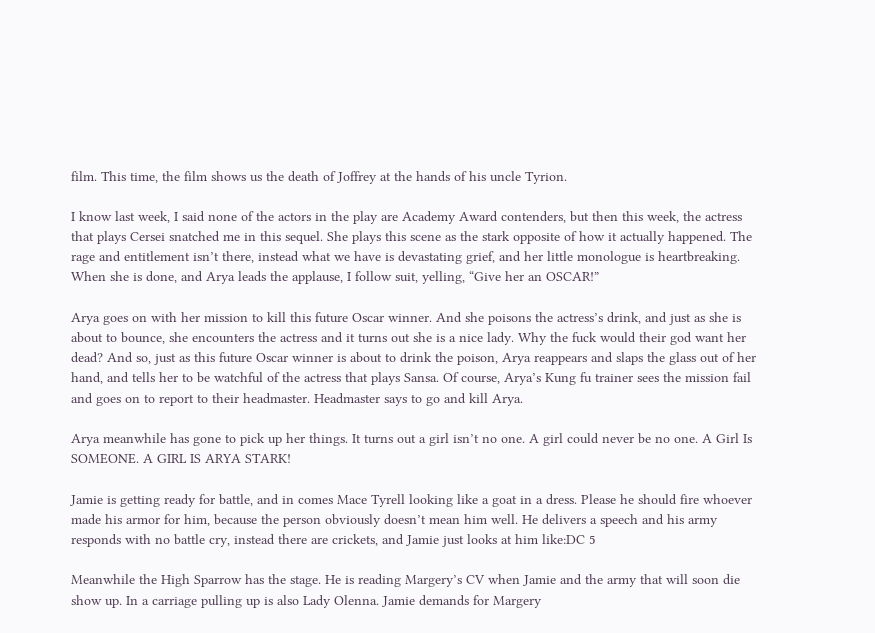film. This time, the film shows us the death of Joffrey at the hands of his uncle Tyrion.

I know last week, I said none of the actors in the play are Academy Award contenders, but then this week, the actress that plays Cersei snatched me in this sequel. She plays this scene as the stark opposite of how it actually happened. The rage and entitlement isn’t there, instead what we have is devastating grief, and her little monologue is heartbreaking. When she is done, and Arya leads the applause, I follow suit, yelling, “Give her an OSCAR!”

Arya goes on with her mission to kill this future Oscar winner. And she poisons the actress’s drink, and just as she is about to bounce, she encounters the actress and it turns out she is a nice lady. Why the fuck would their god want her dead? And so, just as this future Oscar winner is about to drink the poison, Arya reappears and slaps the glass out of her hand, and tells her to be watchful of the actress that plays Sansa. Of course, Arya’s Kung fu trainer sees the mission fail and goes on to report to their headmaster. Headmaster says to go and kill Arya.

Arya meanwhile has gone to pick up her things. It turns out a girl isn’t no one. A girl could never be no one. A Girl Is SOMEONE. A GIRL IS ARYA STARK!

Jamie is getting ready for battle, and in comes Mace Tyrell looking like a goat in a dress. Please he should fire whoever made his armor for him, because the person obviously doesn’t mean him well. He delivers a speech and his army responds with no battle cry, instead there are crickets, and Jamie just looks at him like:DC 5

Meanwhile the High Sparrow has the stage. He is reading Margery’s CV when Jamie and the army that will soon die show up. In a carriage pulling up is also Lady Olenna. Jamie demands for Margery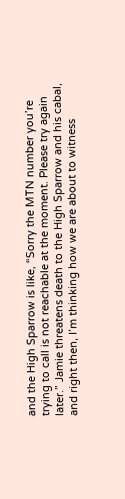and the High Sparrow is like, “Sorry the MTN number you’re trying to call is not reachable at the moment. Please try again later.” Jamie threatens death to the High Sparrow and his cabal, and right then, I’m thinking how we are about to witness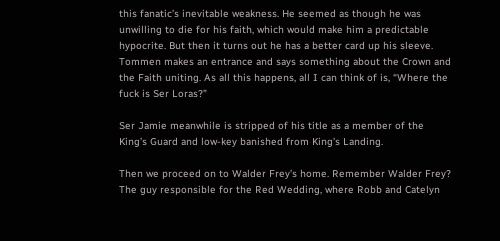this fanatic’s inevitable weakness. He seemed as though he was unwilling to die for his faith, which would make him a predictable hypocrite. But then it turns out he has a better card up his sleeve. Tommen makes an entrance and says something about the Crown and the Faith uniting. As all this happens, all I can think of is, “Where the fuck is Ser Loras?”

Ser Jamie meanwhile is stripped of his title as a member of the King’s Guard and low-key banished from King’s Landing.

Then we proceed on to Walder Frey’s home. Remember Walder Frey? The guy responsible for the Red Wedding, where Robb and Catelyn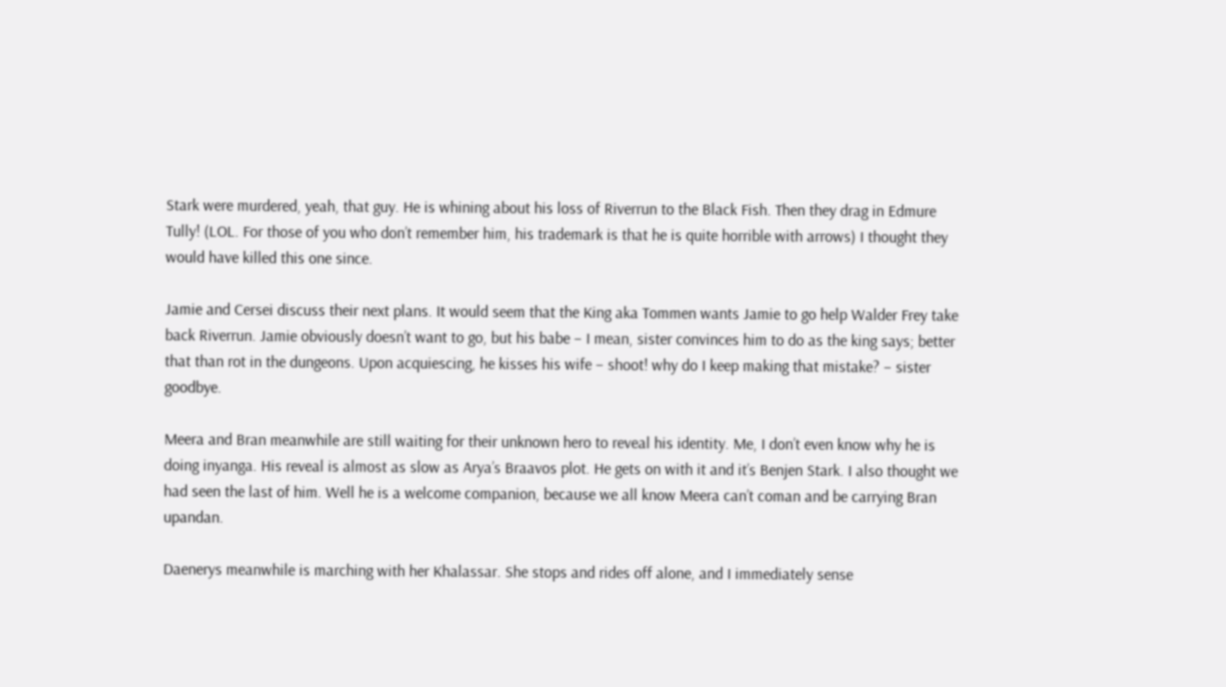Stark were murdered, yeah, that guy. He is whining about his loss of Riverrun to the Black Fish. Then they drag in Edmure Tully! (LOL. For those of you who don’t remember him, his trademark is that he is quite horrible with arrows) I thought they would have killed this one since.

Jamie and Cersei discuss their next plans. It would seem that the King aka Tommen wants Jamie to go help Walder Frey take back Riverrun. Jamie obviously doesn’t want to go, but his babe – I mean, sister convinces him to do as the king says; better that than rot in the dungeons. Upon acquiescing, he kisses his wife – shoot! why do I keep making that mistake? – sister goodbye.

Meera and Bran meanwhile are still waiting for their unknown hero to reveal his identity. Me, I don’t even know why he is doing inyanga. His reveal is almost as slow as Arya’s Braavos plot. He gets on with it and it’s Benjen Stark. I also thought we had seen the last of him. Well he is a welcome companion, because we all know Meera can’t coman and be carrying Bran upandan.

Daenerys meanwhile is marching with her Khalassar. She stops and rides off alone, and I immediately sense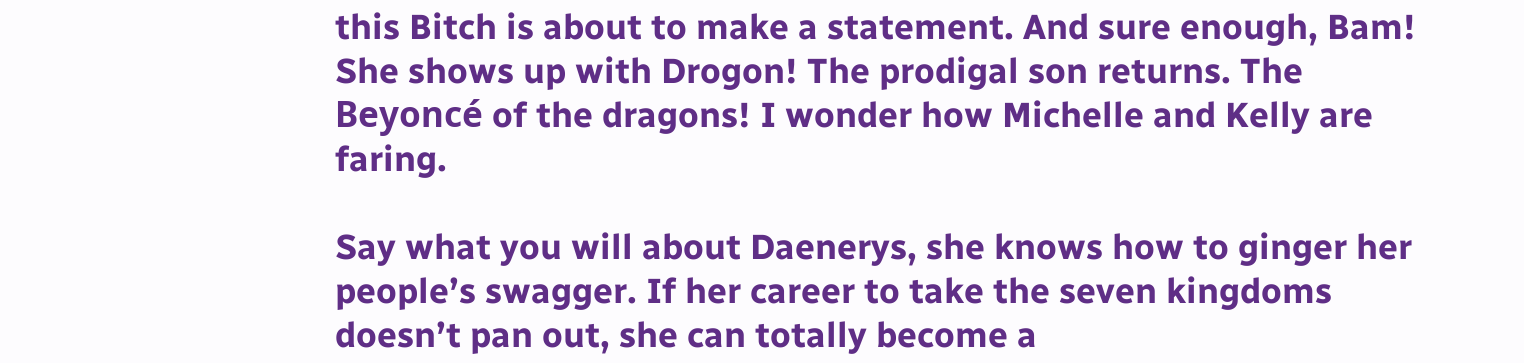this Bitch is about to make a statement. And sure enough, Bam! She shows up with Drogon! The prodigal son returns. The Beyoncé of the dragons! I wonder how Michelle and Kelly are faring.

Say what you will about Daenerys, she knows how to ginger her people’s swagger. If her career to take the seven kingdoms doesn’t pan out, she can totally become a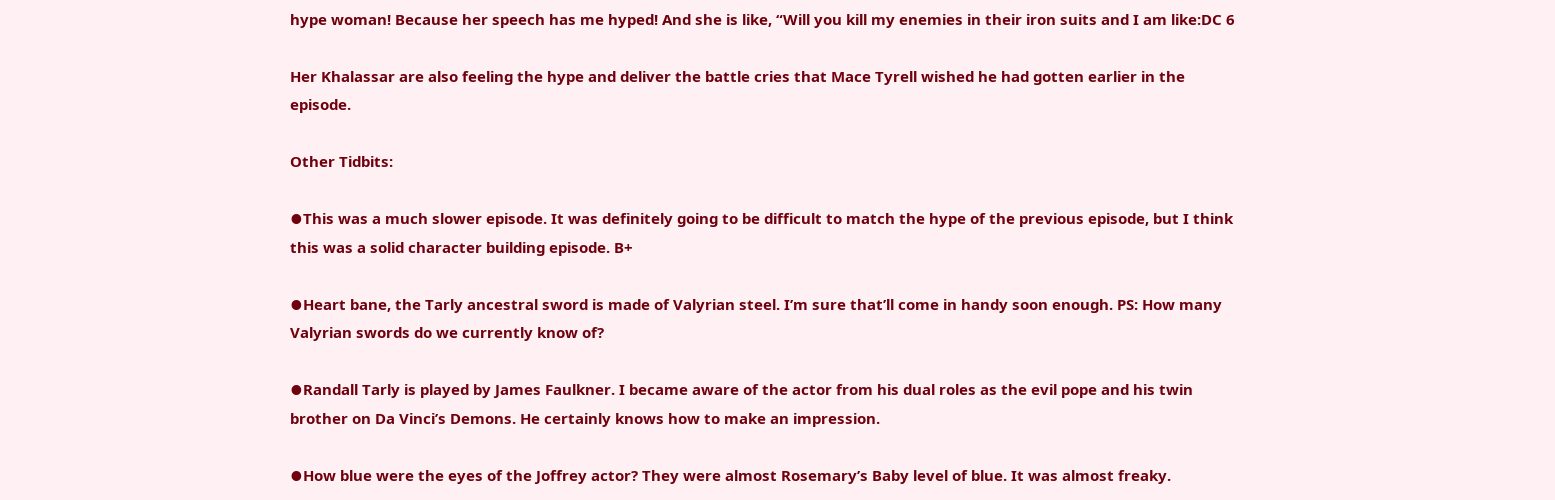hype woman! Because her speech has me hyped! And she is like, “Will you kill my enemies in their iron suits and I am like:DC 6

Her Khalassar are also feeling the hype and deliver the battle cries that Mace Tyrell wished he had gotten earlier in the episode.

Other Tidbits:

⦁This was a much slower episode. It was definitely going to be difficult to match the hype of the previous episode, but I think this was a solid character building episode. B+

⦁Heart bane, the Tarly ancestral sword is made of Valyrian steel. I’m sure that’ll come in handy soon enough. PS: How many Valyrian swords do we currently know of?

⦁Randall Tarly is played by James Faulkner. I became aware of the actor from his dual roles as the evil pope and his twin brother on Da Vinci’s Demons. He certainly knows how to make an impression.

⦁How blue were the eyes of the Joffrey actor? They were almost Rosemary’s Baby level of blue. It was almost freaky.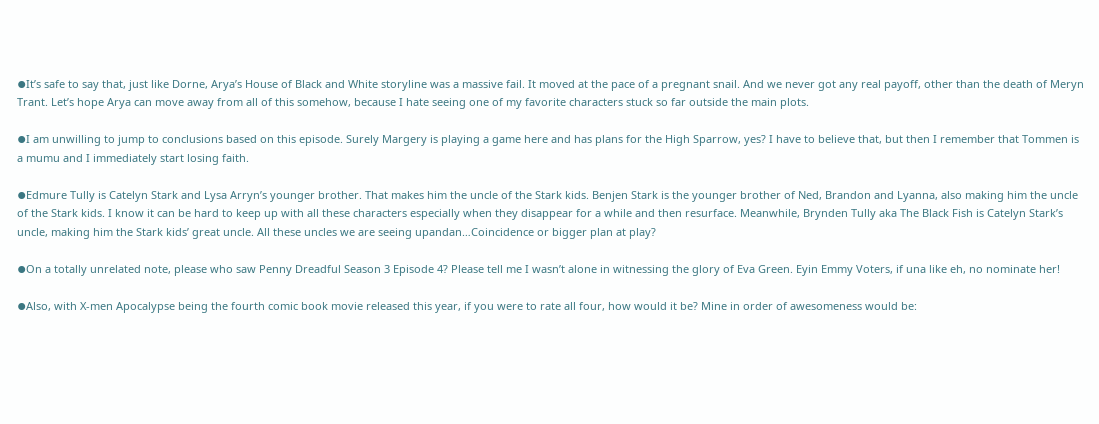⦁It’s safe to say that, just like Dorne, Arya’s House of Black and White storyline was a massive fail. It moved at the pace of a pregnant snail. And we never got any real payoff, other than the death of Meryn Trant. Let’s hope Arya can move away from all of this somehow, because I hate seeing one of my favorite characters stuck so far outside the main plots.

⦁I am unwilling to jump to conclusions based on this episode. Surely Margery is playing a game here and has plans for the High Sparrow, yes? I have to believe that, but then I remember that Tommen is a mumu and I immediately start losing faith.

⦁Edmure Tully is Catelyn Stark and Lysa Arryn’s younger brother. That makes him the uncle of the Stark kids. Benjen Stark is the younger brother of Ned, Brandon and Lyanna, also making him the uncle of the Stark kids. I know it can be hard to keep up with all these characters especially when they disappear for a while and then resurface. Meanwhile, Brynden Tully aka The Black Fish is Catelyn Stark’s uncle, making him the Stark kids’ great uncle. All these uncles we are seeing upandan…Coincidence or bigger plan at play?

⦁On a totally unrelated note, please who saw Penny Dreadful Season 3 Episode 4? Please tell me I wasn’t alone in witnessing the glory of Eva Green. Eyin Emmy Voters, if una like eh, no nominate her!

⦁Also, with X-men Apocalypse being the fourth comic book movie released this year, if you were to rate all four, how would it be? Mine in order of awesomeness would be: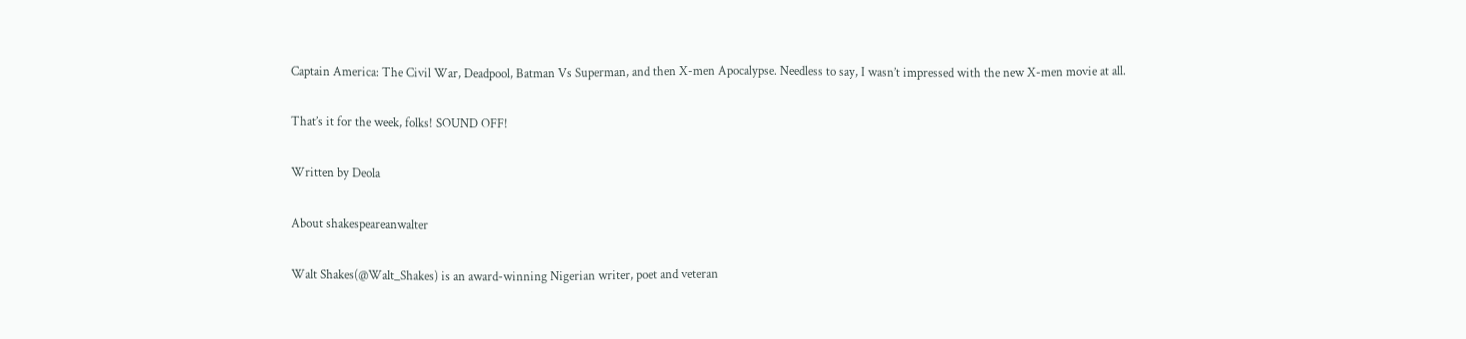Captain America: The Civil War, Deadpool, Batman Vs Superman, and then X-men Apocalypse. Needless to say, I wasn’t impressed with the new X-men movie at all.

That’s it for the week, folks! SOUND OFF!

Written by Deola

About shakespeareanwalter

Walt Shakes(@Walt_Shakes) is an award-winning Nigerian writer, poet and veteran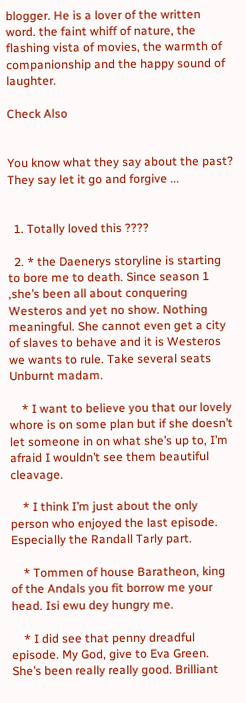blogger. He is a lover of the written word. the faint whiff of nature, the flashing vista of movies, the warmth of companionship and the happy sound of laughter.

Check Also


You know what they say about the past? They say let it go and forgive ...


  1. Totally loved this ????

  2. * the Daenerys storyline is starting to bore me to death. Since season 1 ,she’s been all about conquering Westeros and yet no show. Nothing meaningful. She cannot even get a city of slaves to behave and it is Westeros we wants to rule. Take several seats Unburnt madam.

    * I want to believe you that our lovely whore is on some plan but if she doesn’t let someone in on what she’s up to, I’m afraid I wouldn’t see them beautiful cleavage.

    * I think I’m just about the only person who enjoyed the last episode. Especially the Randall Tarly part.

    * Tommen of house Baratheon, king of the Andals you fit borrow me your head. Isi ewu dey hungry me.

    * I did see that penny dreadful episode. My God, give to Eva Green. She’s been really really good. Brilliant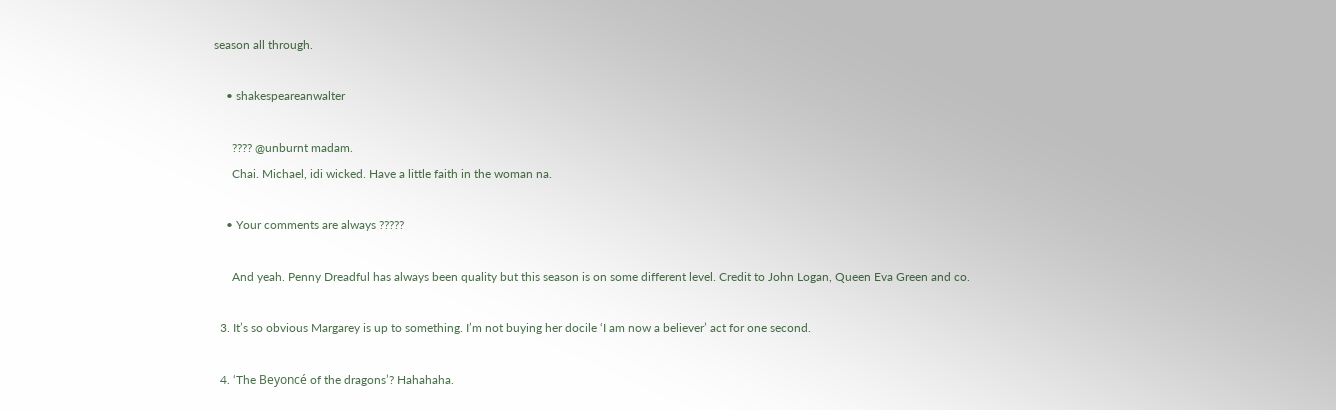season all through.

    • shakespeareanwalter

      ???? @unburnt madam.
      Chai. Michael, idi wicked. Have a little faith in the woman na.

    • Your comments are always ?????

      And yeah. Penny Dreadful has always been quality but this season is on some different level. Credit to John Logan, Queen Eva Green and co.

  3. It’s so obvious Margarey is up to something. I’m not buying her docile ‘I am now a believer’ act for one second.

  4. ‘The Beyoncé of the dragons’? Hahahaha.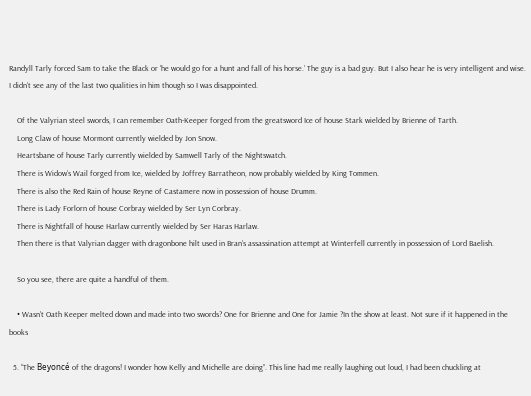Randyll Tarly forced Sam to take the Black or ‘he would go for a hunt and fall of his horse.’ The guy is a bad guy. But I also hear he is very intelligent and wise. I didn’t see any of the last two qualities in him though so I was disappointed.

    Of the Valyrian steel swords, I can remember Oath-Keeper forged from the greatsword Ice of house Stark wielded by Brienne of Tarth.
    Long Claw of house Mormont currently wielded by Jon Snow.
    Heartsbane of house Tarly currently wielded by Samwell Tarly of the Nightswatch.
    There is Widow’s Wail forged from Ice, wielded by Joffrey Barratheon, now probably wielded by King Tommen.
    There is also the Red Rain of house Reyne of Castamere now in possession of house Drumm.
    There is Lady Forlorn of house Corbray wielded by Ser Lyn Corbray.
    There is Nightfall of house Harlaw currently wielded by Ser Haras Harlaw.
    Then there is that Valyrian dagger with dragonbone hilt used in Bran’s assassination attempt at Winterfell currently in possession of Lord Baelish.

    So you see, there are quite a handful of them.

    • Wasn’t Oath Keeper melted down and made into two swords? One for Brienne and One for Jamie ?In the show at least. Not sure if it happened in the books

  5. “The Beyoncé of the dragons! I wonder how Kelly and Michelle are doing”. This line had me really laughing out loud, I had been chuckling at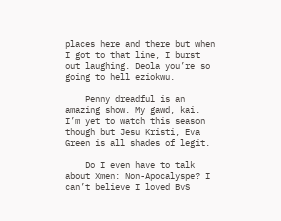places here and there but when I got to that line, I burst out laughing. Deola you’re so going to hell eziokwu.

    Penny dreadful is an amazing show. My gawd, kai. I’m yet to watch this season though but Jesu Kristi, Eva Green is all shades of legit.

    Do I even have to talk about Xmen: Non-Apocalyspe? I can’t believe I loved BvS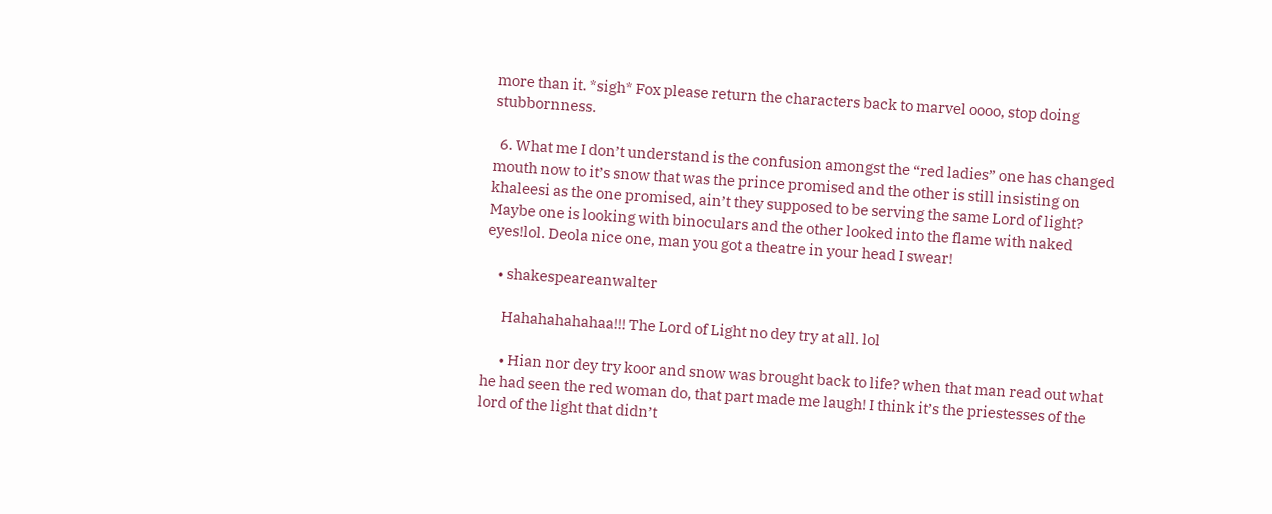more than it. *sigh* Fox please return the characters back to marvel oooo, stop doing stubbornness.

  6. What me I don’t understand is the confusion amongst the “red ladies” one has changed mouth now to it’s snow that was the prince promised and the other is still insisting on khaleesi as the one promised, ain’t they supposed to be serving the same Lord of light? Maybe one is looking with binoculars and the other looked into the flame with naked eyes!lol. Deola nice one, man you got a theatre in your head I swear!

    • shakespeareanwalter

      Hahahahahahaa!!! The Lord of Light no dey try at all. lol

      • Hian nor dey try koor and snow was brought back to life? when that man read out what he had seen the red woman do, that part made me laugh! I think it’s the priestesses of the lord of the light that didn’t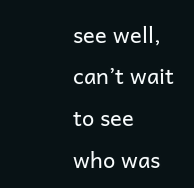see well, can’t wait to see who was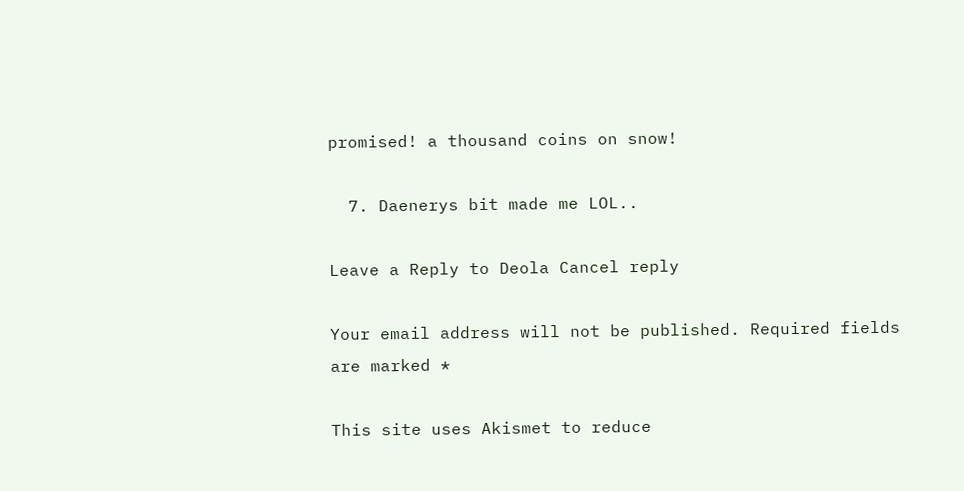promised! a thousand coins on snow!

  7. Daenerys bit made me LOL..

Leave a Reply to Deola Cancel reply

Your email address will not be published. Required fields are marked *

This site uses Akismet to reduce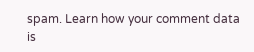spam. Learn how your comment data is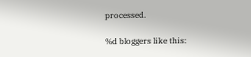processed.

%d bloggers like this: